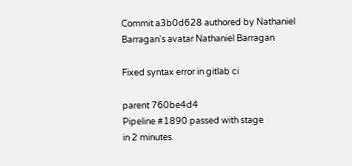Commit a3b0d628 authored by Nathaniel Barragan's avatar Nathaniel Barragan

Fixed syntax error in gitlab ci

parent 760be4d4
Pipeline #1890 passed with stage
in 2 minutes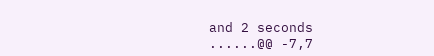and 2 seconds
......@@ -7,7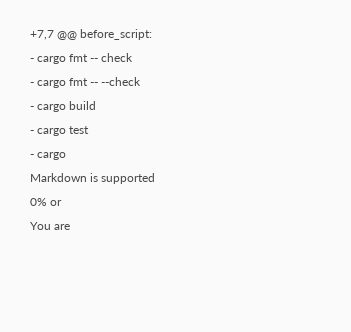+7,7 @@ before_script:
- cargo fmt -- check
- cargo fmt -- --check
- cargo build
- cargo test
- cargo
Markdown is supported
0% or
You are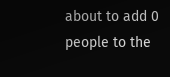about to add 0 people to the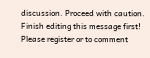discussion. Proceed with caution.
Finish editing this message first!
Please register or to comment